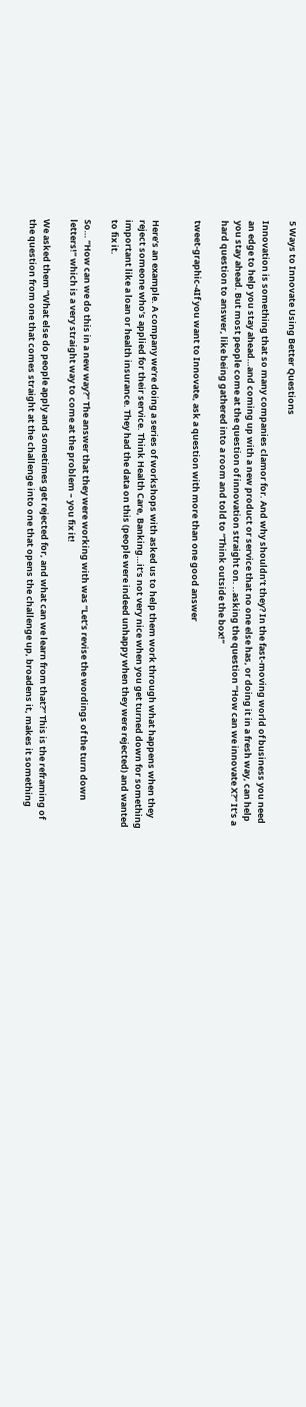5 Ways to Innovate Using Better Questions

Innovation is something that so many companies clamor for. And why shouldn’t they? In the fast-moving world of business you need an edge to help you stay ahead…and coming up with a new product or service that no one else has, or doing it in a fresh way, can help you stay ahead. But most people come at the question of innovation straight on. ..asking the question “How can we innovate X?” It’s a hard question to answer, like being gathered into a room and told to “Think outside the box!”

tweet-graphic-4If you want to Innovate, ask a question with more than one good answer


Here’s an example. A company we’re doing a series of workshops with asked us to help them work through what happens when they reject someone who’s applied for their service. Think Health Care, Banking…it’s not very nice when you get turned down for something important like a loan or health insurance. They had the data on this (people were indeed unhappy when they were rejected) and wanted to fix it.

So… “How can we do this in a new way?” The answer that they were working with was “Let’s revise the wordings of the turn down letters!” which is a very straight way to come at the problem – you fix it!

We asked them “What else do people apply and sometimes get rejected for, and what can we learn from that?” This is the reframing of the question from one that comes straight at the challenge into one that opens the challenge up, broadens it, makes it something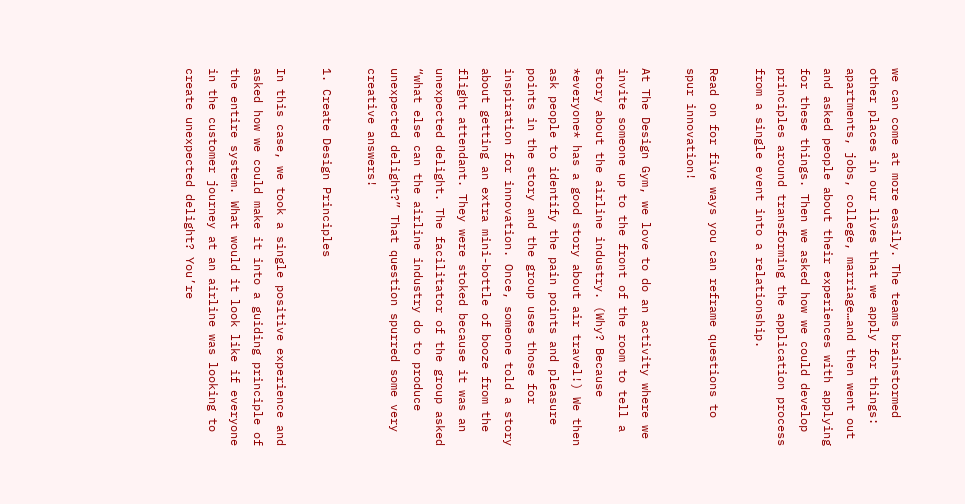we can come at more easily. The teams brainstormed other places in our lives that we apply for things: apartments, jobs, college, marriage…and then went out and asked people about their experiences with applying for these things. Then we asked how we could develop principles around transforming the application process from a single event into a relationship.

Read on for five ways you can reframe questions to spur innovation!

At The Design Gym, we love to do an activity where we invite someone up to the front of the room to tell a story about the airline industry. (Why? Because *everyone* has a good story about air travel!) We then ask people to identify the pain points and pleasure points in the story and the group uses those for inspiration for innovation. Once, someone told a story about getting an extra mini-bottle of booze from the flight attendant. They were stoked because it was an unexpected delight. The facilitator of the group asked “what else can the airline industry do to produce unexpected delight?” That question spurred some very creative answers!

1. Create Design Principles

In this case, we took a single positive experience and asked how we could make it into a guiding principle of the entire system. What would it look like if everyone in the customer journey at an airline was looking to create unexpected delight? You’re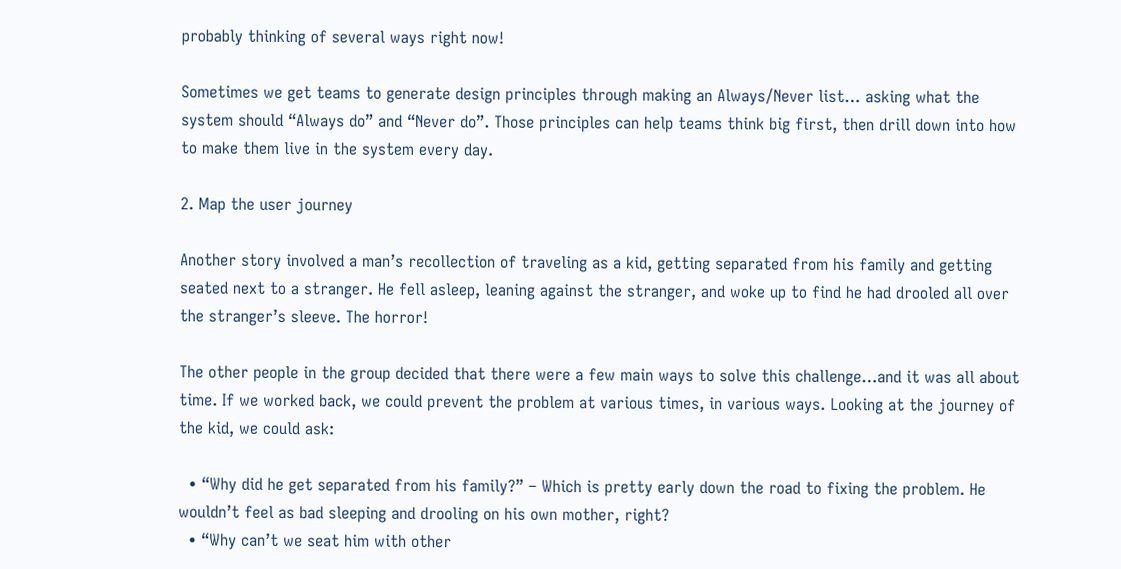probably thinking of several ways right now!

Sometimes we get teams to generate design principles through making an Always/Never list… asking what the system should “Always do” and “Never do”. Those principles can help teams think big first, then drill down into how to make them live in the system every day.

2. Map the user journey

Another story involved a man’s recollection of traveling as a kid, getting separated from his family and getting seated next to a stranger. He fell asleep, leaning against the stranger, and woke up to find he had drooled all over the stranger’s sleeve. The horror!

The other people in the group decided that there were a few main ways to solve this challenge…and it was all about time. If we worked back, we could prevent the problem at various times, in various ways. Looking at the journey of the kid, we could ask:

  • “Why did he get separated from his family?” – Which is pretty early down the road to fixing the problem. He wouldn’t feel as bad sleeping and drooling on his own mother, right?
  • “Why can’t we seat him with other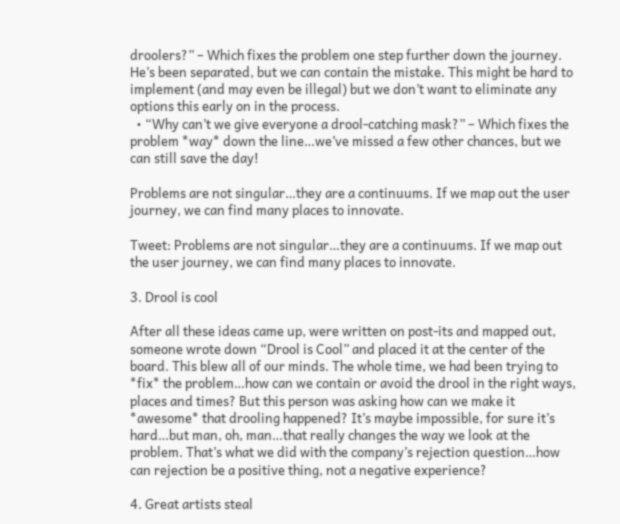droolers?” – Which fixes the problem one step further down the journey. He’s been separated, but we can contain the mistake. This might be hard to implement (and may even be illegal) but we don’t want to eliminate any options this early on in the process.
  • “Why can’t we give everyone a drool-catching mask?” – Which fixes the problem *way* down the line…we’ve missed a few other chances, but we can still save the day!

Problems are not singular…they are a continuums. If we map out the user journey, we can find many places to innovate.

Tweet: Problems are not singular…they are a continuums. If we map out the user journey, we can find many places to innovate.

3. Drool is cool

After all these ideas came up, were written on post-its and mapped out, someone wrote down “Drool is Cool” and placed it at the center of the board. This blew all of our minds. The whole time, we had been trying to *fix* the problem…how can we contain or avoid the drool in the right ways, places and times? But this person was asking how can we make it *awesome* that drooling happened? It’s maybe impossible, for sure it’s hard…but man, oh, man…that really changes the way we look at the problem. That’s what we did with the company’s rejection question…how can rejection be a positive thing, not a negative experience?

4. Great artists steal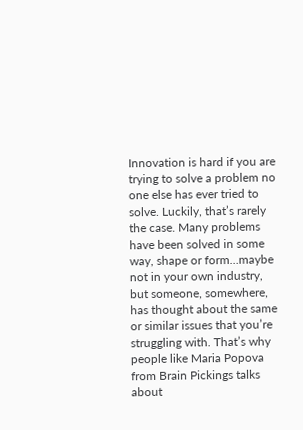Innovation is hard if you are trying to solve a problem no one else has ever tried to solve. Luckily, that’s rarely the case. Many problems have been solved in some way, shape or form…maybe not in your own industry, but someone, somewhere, has thought about the same or similar issues that you’re struggling with. That’s why people like Maria Popova from Brain Pickings talks about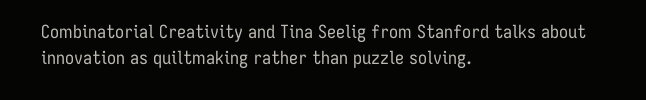Combinatorial Creativity and Tina Seelig from Stanford talks about innovation as quiltmaking rather than puzzle solving.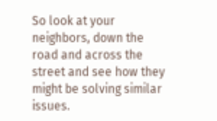So look at your neighbors, down the road and across the street and see how they might be solving similar issues.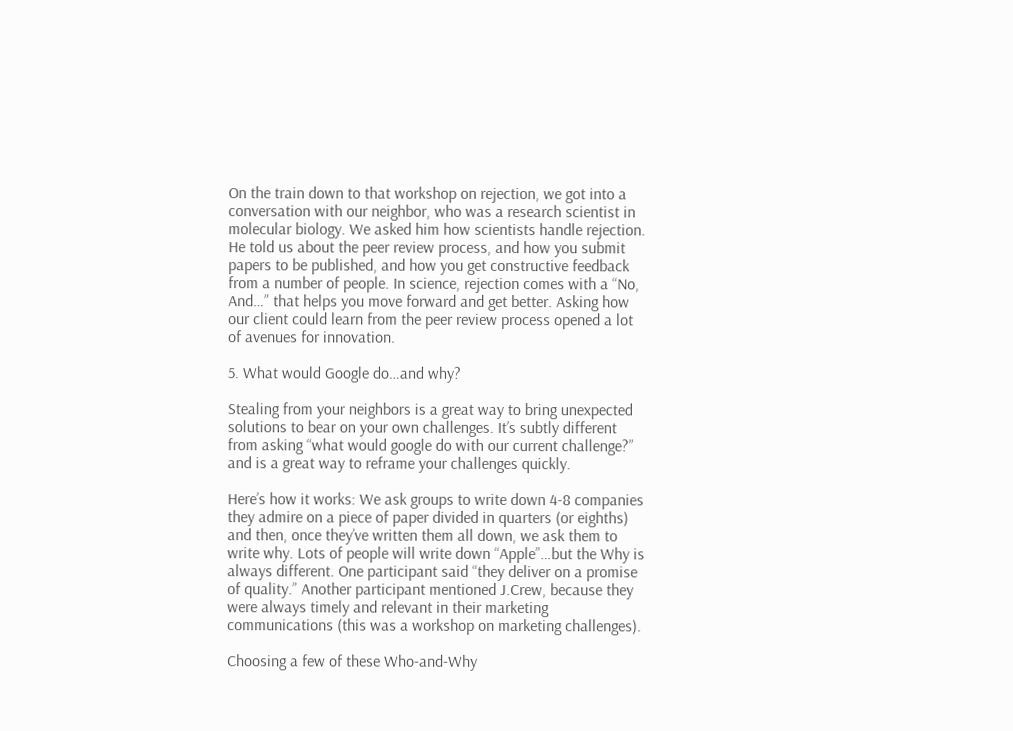On the train down to that workshop on rejection, we got into a conversation with our neighbor, who was a research scientist in molecular biology. We asked him how scientists handle rejection. He told us about the peer review process, and how you submit papers to be published, and how you get constructive feedback from a number of people. In science, rejection comes with a “No, And…” that helps you move forward and get better. Asking how our client could learn from the peer review process opened a lot of avenues for innovation.

5. What would Google do…and why?

Stealing from your neighbors is a great way to bring unexpected solutions to bear on your own challenges. It’s subtly different from asking “what would google do with our current challenge?” and is a great way to reframe your challenges quickly.

Here’s how it works: We ask groups to write down 4-8 companies they admire on a piece of paper divided in quarters (or eighths) and then, once they’ve written them all down, we ask them to write why. Lots of people will write down “Apple”…but the Why is always different. One participant said “they deliver on a promise of quality.” Another participant mentioned J.Crew, because they were always timely and relevant in their marketing communications (this was a workshop on marketing challenges).

Choosing a few of these Who-and-Why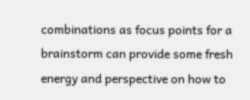combinations as focus points for a brainstorm can provide some fresh energy and perspective on how to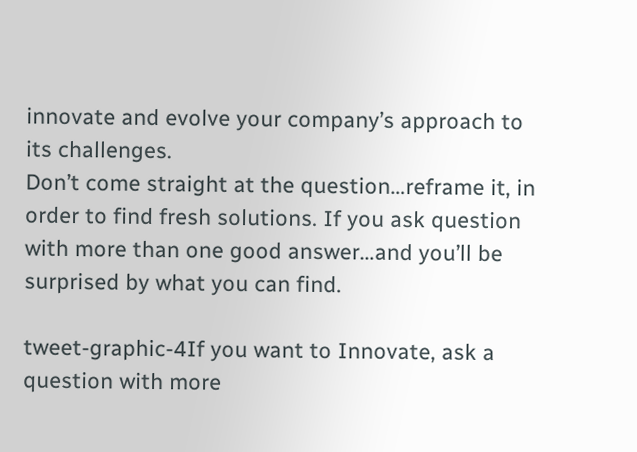innovate and evolve your company’s approach to its challenges.
Don’t come straight at the question…reframe it, in order to find fresh solutions. If you ask question with more than one good answer…and you’ll be surprised by what you can find.

tweet-graphic-4If you want to Innovate, ask a question with more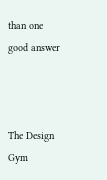than one good answer



The Design Gym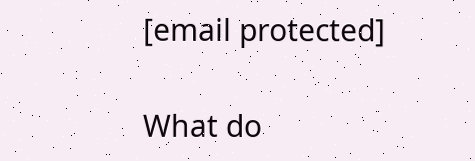[email protected]

What do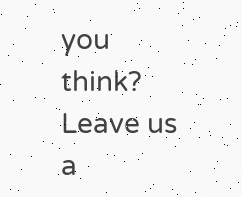you think? Leave us a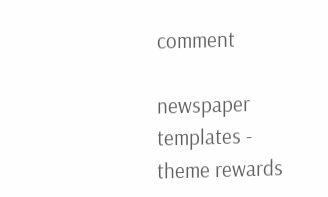comment

newspaper templates - theme rewards